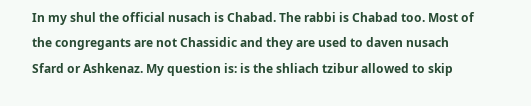In my shul the official nusach is Chabad. The rabbi is Chabad too. Most of the congregants are not Chassidic and they are used to daven nusach Sfard or Ashkenaz. My question is: is the shliach tzibur allowed to skip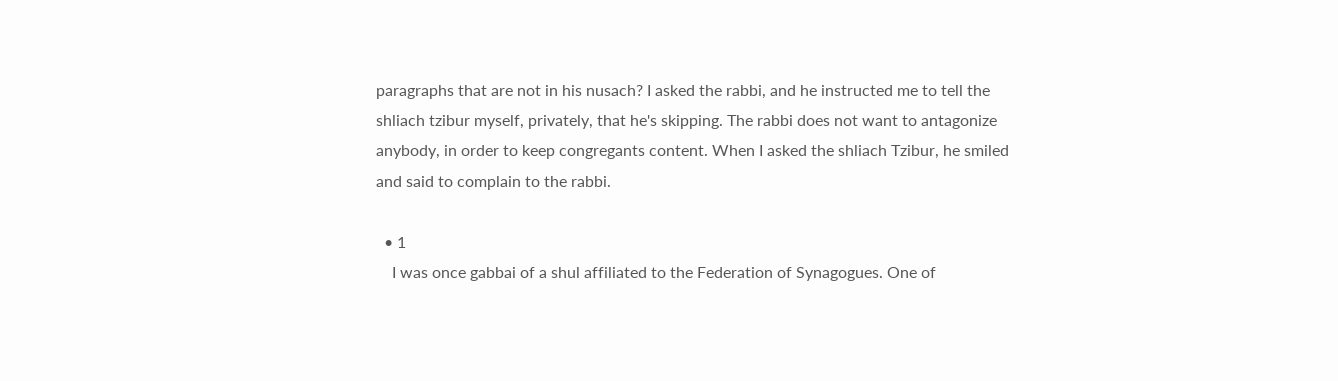paragraphs that are not in his nusach? I asked the rabbi, and he instructed me to tell the shliach tzibur myself, privately, that he's skipping. The rabbi does not want to antagonize anybody, in order to keep congregants content. When I asked the shliach Tzibur, he smiled and said to complain to the rabbi.

  • 1
    I was once gabbai of a shul affiliated to the Federation of Synagogues. One of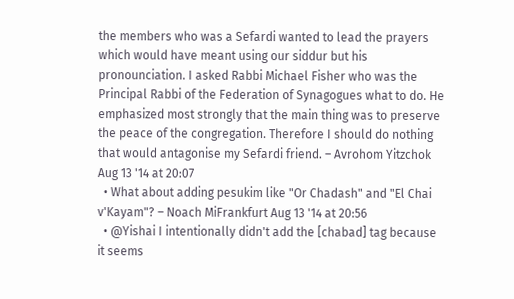the members who was a Sefardi wanted to lead the prayers which would have meant using our siddur but his pronounciation. I asked Rabbi Michael Fisher who was the Principal Rabbi of the Federation of Synagogues what to do. He emphasized most strongly that the main thing was to preserve the peace of the congregation. Therefore I should do nothing that would antagonise my Sefardi friend. – Avrohom Yitzchok Aug 13 '14 at 20:07
  • What about adding pesukim like "Or Chadash" and "El Chai v'Kayam"? – Noach MiFrankfurt Aug 13 '14 at 20:56
  • @Yishai I intentionally didn't add the [chabad] tag because it seems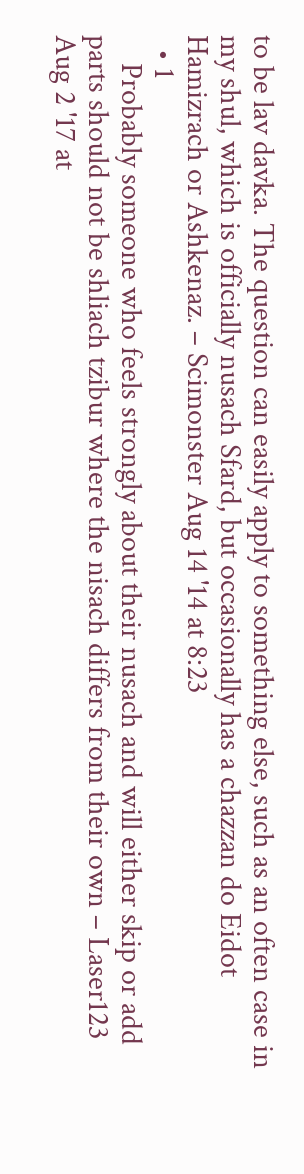to be lav davka. The question can easily apply to something else, such as an often case in my shul, which is officially nusach Sfard, but occasionally has a chazzan do Eidot Hamizrach or Ashkenaz. – Scimonster Aug 14 '14 at 8:23
  • 1
    Probably someone who feels strongly about their nusach and will either skip or add parts should not be shliach tzibur where the nisach differs from their own – Laser123 Aug 2 '17 at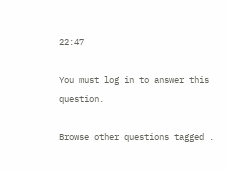22:47

You must log in to answer this question.

Browse other questions tagged .